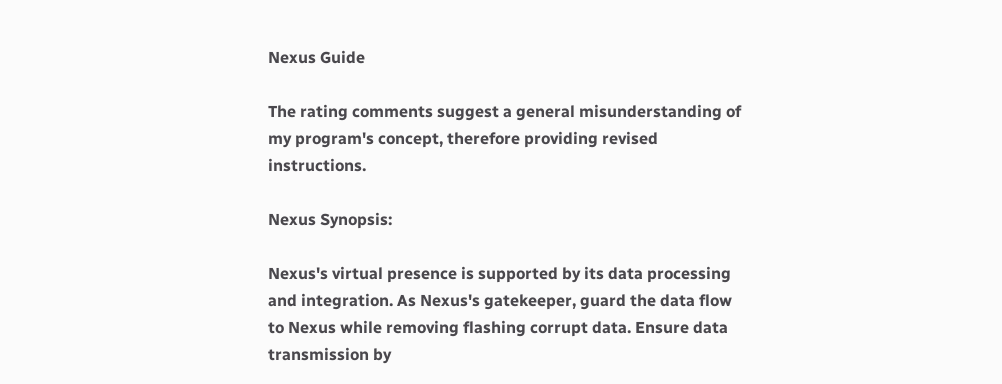Nexus Guide

The rating comments suggest a general misunderstanding of my program's concept, therefore providing revised instructions.

Nexus Synopsis:

Nexus's virtual presence is supported by its data processing and integration. As Nexus's gatekeeper, guard the data flow to Nexus while removing flashing corrupt data. Ensure data transmission by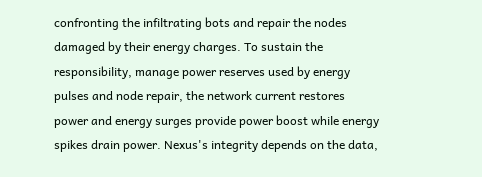confronting the infiltrating bots and repair the nodes damaged by their energy charges. To sustain the responsibility, manage power reserves used by energy pulses and node repair, the network current restores power and energy surges provide power boost while energy spikes drain power. Nexus's integrity depends on the data,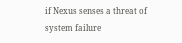if Nexus senses a threat of system failure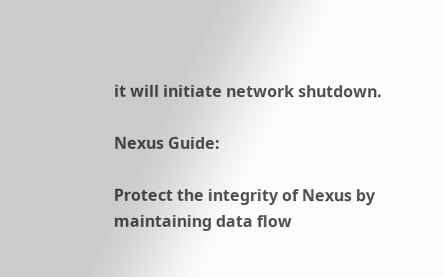it will initiate network shutdown.

Nexus Guide:

Protect the integrity of Nexus by maintaining data flow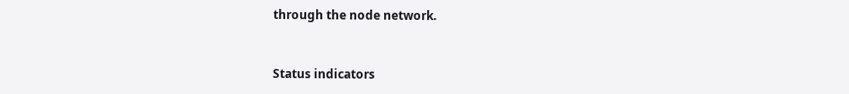through the node network.


Status indicators